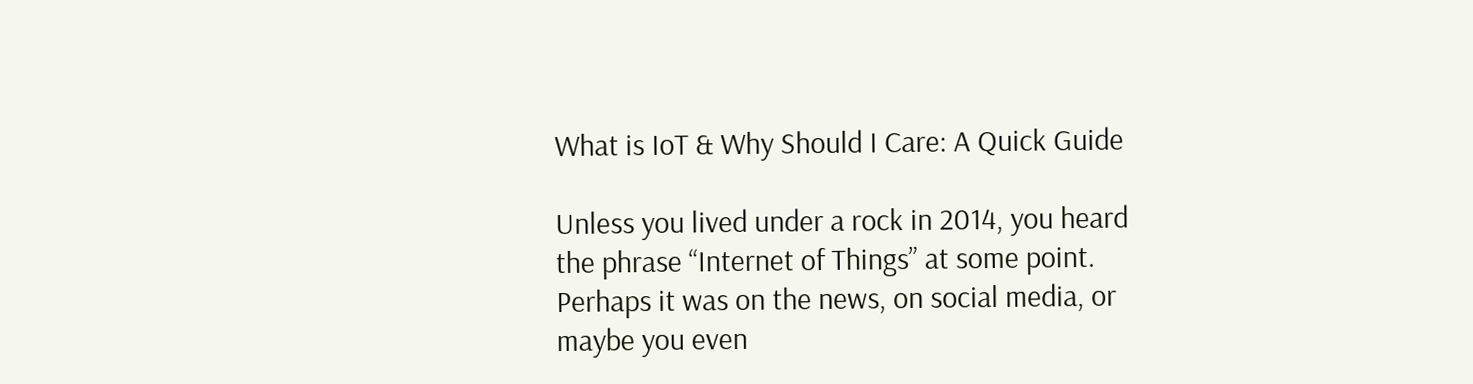What is IoT & Why Should I Care: A Quick Guide

Unless you lived under a rock in 2014, you heard the phrase “Internet of Things” at some point. Perhaps it was on the news, on social media, or maybe you even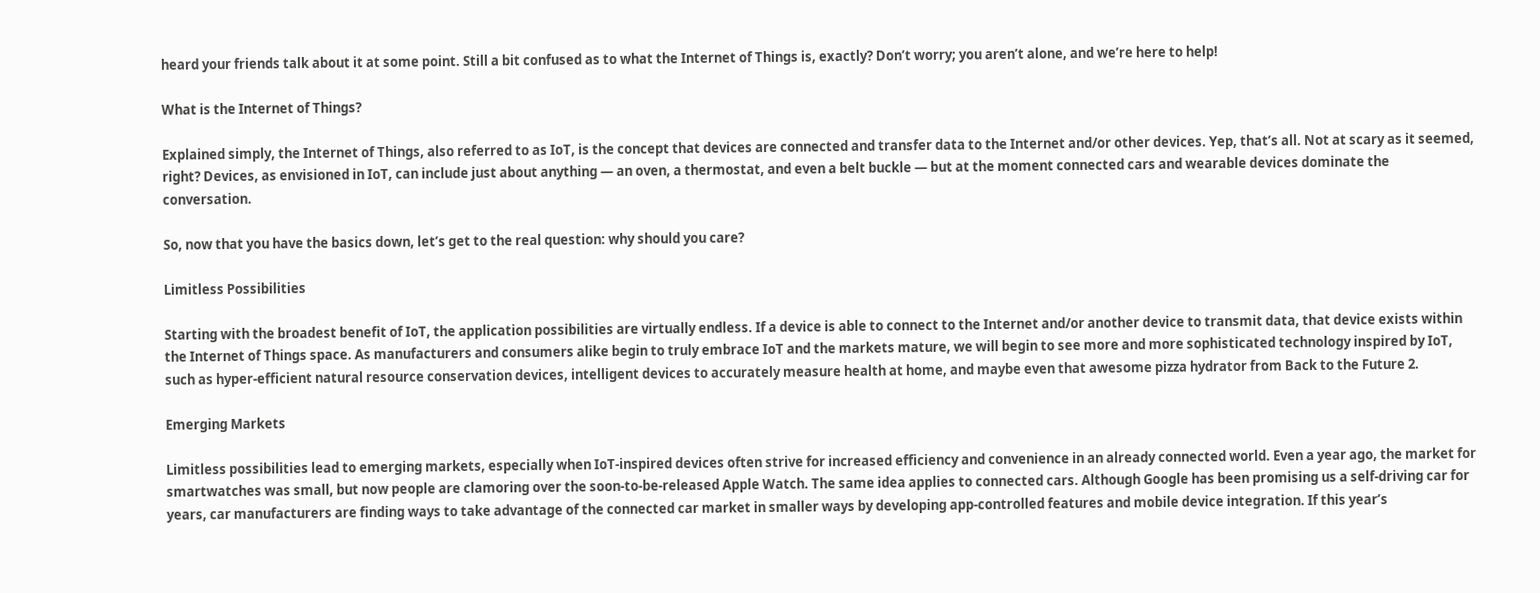heard your friends talk about it at some point. Still a bit confused as to what the Internet of Things is, exactly? Don’t worry; you aren’t alone, and we’re here to help!

What is the Internet of Things?

Explained simply, the Internet of Things, also referred to as IoT, is the concept that devices are connected and transfer data to the Internet and/or other devices. Yep, that’s all. Not at scary as it seemed, right? Devices, as envisioned in IoT, can include just about anything — an oven, a thermostat, and even a belt buckle — but at the moment connected cars and wearable devices dominate the conversation.

So, now that you have the basics down, let’s get to the real question: why should you care?

Limitless Possibilities

Starting with the broadest benefit of IoT, the application possibilities are virtually endless. If a device is able to connect to the Internet and/or another device to transmit data, that device exists within the Internet of Things space. As manufacturers and consumers alike begin to truly embrace IoT and the markets mature, we will begin to see more and more sophisticated technology inspired by IoT, such as hyper-efficient natural resource conservation devices, intelligent devices to accurately measure health at home, and maybe even that awesome pizza hydrator from Back to the Future 2.

Emerging Markets

Limitless possibilities lead to emerging markets, especially when IoT-inspired devices often strive for increased efficiency and convenience in an already connected world. Even a year ago, the market for smartwatches was small, but now people are clamoring over the soon-to-be-released Apple Watch. The same idea applies to connected cars. Although Google has been promising us a self-driving car for years, car manufacturers are finding ways to take advantage of the connected car market in smaller ways by developing app-controlled features and mobile device integration. If this year’s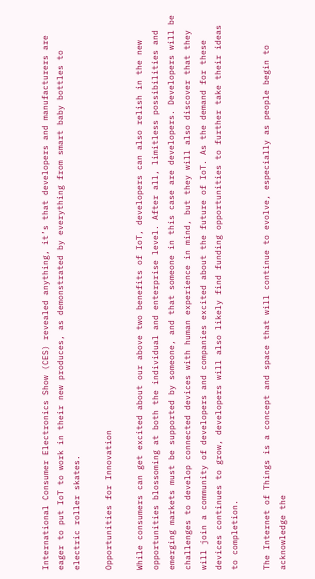International Consumer Electronics Show (CES) revealed anything, it’s that developers and manufacturers are eager to put IoT to work in their new produces, as demonstrated by everything from smart baby bottles to electric roller skates.

Opportunities for Innovation

While consumers can get excited about our above two benefits of IoT, developers can also relish in the new opportunities blossoming at both the individual and enterprise level. After all, limitless possibilities and emerging markets must be supported by someone, and that someone in this case are developers. Developers will be challenges to develop connected devices with human experience in mind, but they will also discover that they will join a community of developers and companies excited about the future of IoT. As the demand for these devices continues to grow, developers will also likely find funding opportunities to further take their ideas to completion.

The Internet of Things is a concept and space that will continue to evolve, especially as people begin to acknowledge the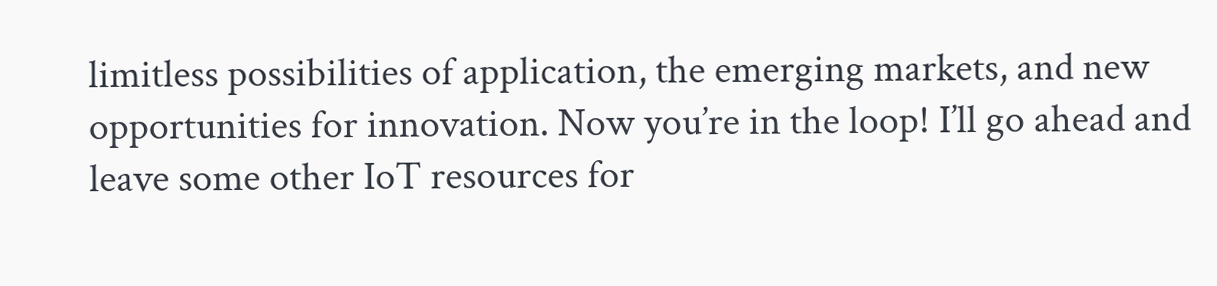limitless possibilities of application, the emerging markets, and new opportunities for innovation. Now you’re in the loop! I’ll go ahead and leave some other IoT resources for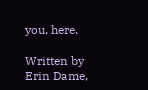you, here.

Written by Erin Dame,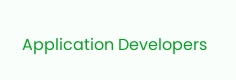Application Developers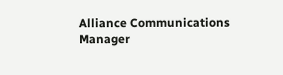Alliance Communications Manager